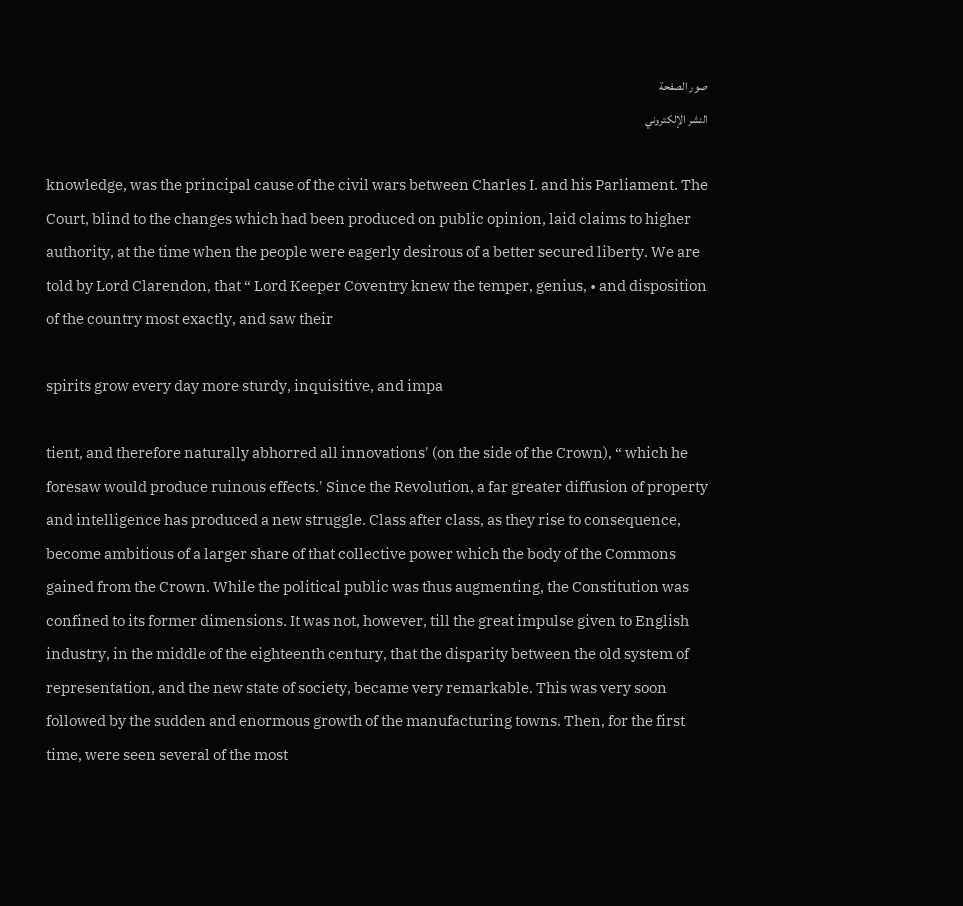صور الصفحة
النشر الإلكتروني

knowledge, was the principal cause of the civil wars between Charles I. and his Parliament. The Court, blind to the changes which had been produced on public opinion, laid claims to higher authority, at the time when the people were eagerly desirous of a better secured liberty. We are told by Lord Clarendon, that “ Lord Keeper Coventry knew the temper, genius, • and disposition of the country most exactly, and saw their

spirits grow every day more sturdy, inquisitive, and impa

tient, and therefore naturally abhorred all innovations' (on the side of the Crown), “ which he foresaw would produce ruinous effects.' Since the Revolution, a far greater diffusion of property and intelligence has produced a new struggle. Class after class, as they rise to consequence, become ambitious of a larger share of that collective power which the body of the Commons gained from the Crown. While the political public was thus augmenting, the Constitution was confined to its former dimensions. It was not, however, till the great impulse given to English industry, in the middle of the eighteenth century, that the disparity between the old system of representation, and the new state of society, became very remarkable. This was very soon followed by the sudden and enormous growth of the manufacturing towns. Then, for the first time, were seen several of the most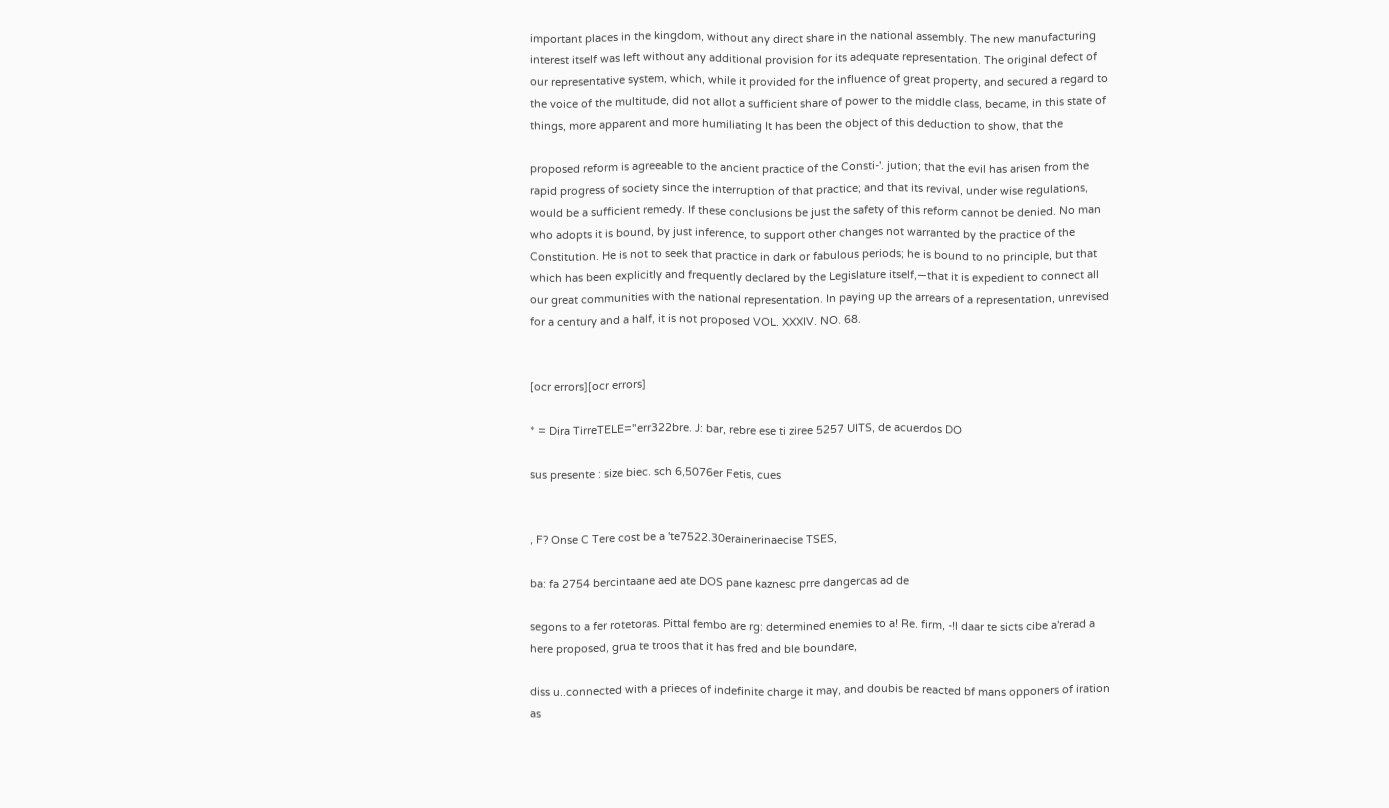important places in the kingdom, without any direct share in the national assembly. The new manufacturing interest itself was left without any additional provision for its adequate representation. The original defect of our representative system, which, while it provided for the influence of great property, and secured a regard to the voice of the multitude, did not allot a sufficient share of power to the middle class, became, in this state of things, more apparent and more humiliating It has been the object of this deduction to show, that the

proposed reform is agreeable to the ancient practice of the Consti-'. jution; that the evil has arisen from the rapid progress of society since the interruption of that practice; and that its revival, under wise regulations, would be a sufficient remedy. If these conclusions be just the safety of this reform cannot be denied. No man who adopts it is bound, by just inference, to support other changes not warranted by the practice of the Constitution. He is not to seek that practice in dark or fabulous periods; he is bound to no principle, but that which has been explicitly and frequently declared by the Legislature itself,—that it is expedient to connect all our great communities with the national representation. In paying up the arrears of a representation, unrevised for a century and a half, it is not proposed VOL. XXXIV. NO. 68.


[ocr errors][ocr errors]

* = Dira TirreTELE="err322bre. J: bar, rebre ese ti ziree 5257 UITS, de acuerdos DO

sus presente : size biec. sch 6,5076er Fetis, cues


, F? Onse C Tere cost be a 'te7522.30erainerinaecise TSES,

ba: fa 2754 bercintaane aed ate DOS pane kaznesc prre dangercas ad de

segons to a fer rotetoras. Pittal fembo are rg: determined enemies to a! Re. firm, -!l daar te sicts cibe a'rerad a here proposed, grua te troos that it has fred and ble boundare,

diss u..connected with a prieces of indefinite charge it may, and doubis be reacted bf mans opponers of iration as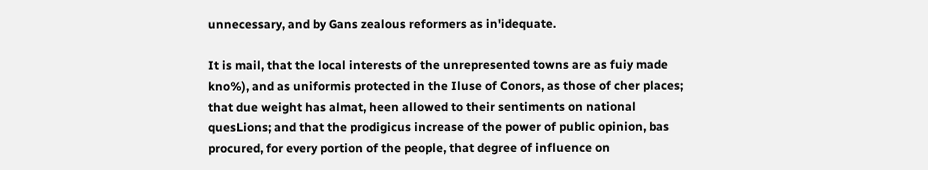unnecessary, and by Gans zealous reformers as in'idequate.

It is mail, that the local interests of the unrepresented towns are as fuiy made kno%), and as uniformis protected in the Iluse of Conors, as those of cher places; that due weight has almat, heen allowed to their sentiments on national quesLions; and that the prodigicus increase of the power of public opinion, bas procured, for every portion of the people, that degree of influence on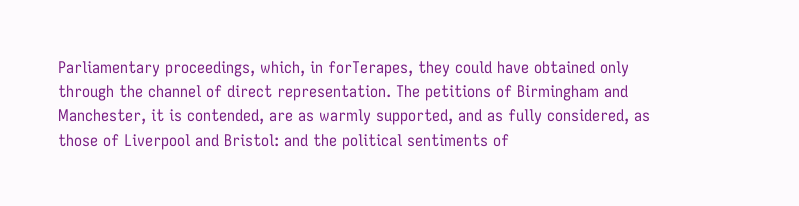Parliamentary proceedings, which, in forTerapes, they could have obtained only through the channel of direct representation. The petitions of Birmingham and Manchester, it is contended, are as warmly supported, and as fully considered, as those of Liverpool and Bristol: and the political sentiments of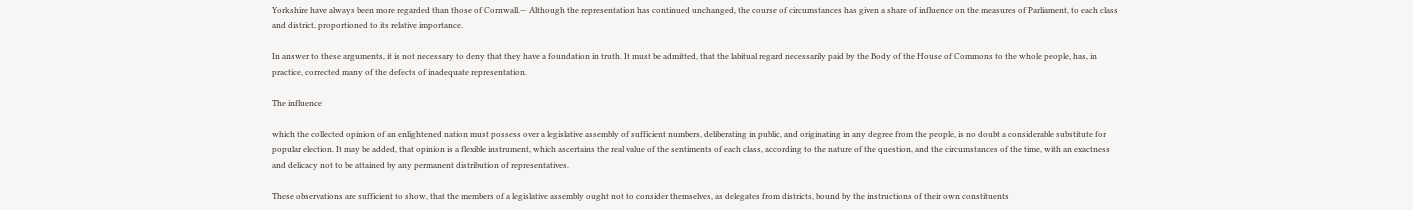Yorkshire have always been more regarded than those of Cornwall.— Although the representation has continued unchanged, the course of circumstances has given a share of influence on the measures of Parliament, to each class and district, proportioned to its relative importance.

In answer to these arguments, it is not necessary to deny that they have a foundation in truth. It must be admitted, that the labitual regard necessarily paid by the Body of the House of Commons to the whole people, has, in practice, corrected many of the defects of inadequate representation.

The influence

which the collected opinion of an enlightened nation must possess over a legislative assembly of sufficient numbers, deliberating in public, and originating in any degree from the people, is no doubt a considerable substitute for popular election. It may be added, that opinion is a flexible instrument, which ascertains the real value of the sentiments of each class, according to the nature of the question, and the circumstances of the time, with an exactness and delicacy not to be attained by any permanent distribution of representatives.

These observations are sufficient to show, that the members of a legislative assembly ought not to consider themselves, as delegates from districts, bound by the instructions of their own constituents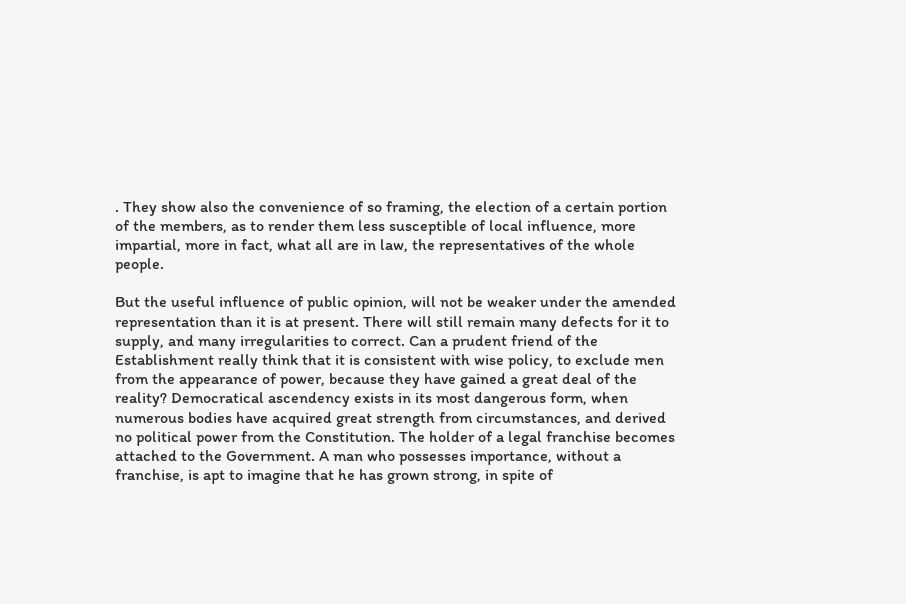. They show also the convenience of so framing, the election of a certain portion of the members, as to render them less susceptible of local influence, more impartial, more in fact, what all are in law, the representatives of the whole people.

But the useful influence of public opinion, will not be weaker under the amended representation than it is at present. There will still remain many defects for it to supply, and many irregularities to correct. Can a prudent friend of the Establishment really think that it is consistent with wise policy, to exclude men from the appearance of power, because they have gained a great deal of the reality? Democratical ascendency exists in its most dangerous form, when numerous bodies have acquired great strength from circumstances, and derived no political power from the Constitution. The holder of a legal franchise becomes attached to the Government. A man who possesses importance, without a franchise, is apt to imagine that he has grown strong, in spite of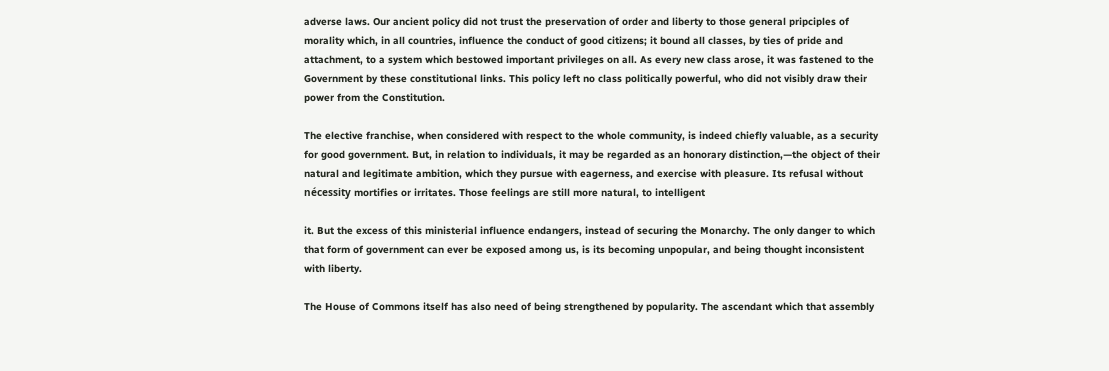adverse laws. Our ancient policy did not trust the preservation of order and liberty to those general pripciples of morality which, in all countries, influence the conduct of good citizens; it bound all classes, by ties of pride and attachment, to a system which bestowed important privileges on all. As every new class arose, it was fastened to the Government by these constitutional links. This policy left no class politically powerful, who did not visibly draw their power from the Constitution.

The elective franchise, when considered with respect to the whole community, is indeed chiefly valuable, as a security for good government. But, in relation to individuals, it may be regarded as an honorary distinction,—the object of their natural and legitimate ambition, which they pursue with eagerness, and exercise with pleasure. Its refusal without nécessity mortifies or irritates. Those feelings are still more natural, to intelligent

it. But the excess of this ministerial influence endangers, instead of securing the Monarchy. The only danger to which that form of government can ever be exposed among us, is its becoming unpopular, and being thought inconsistent with liberty.

The House of Commons itself has also need of being strengthened by popularity. The ascendant which that assembly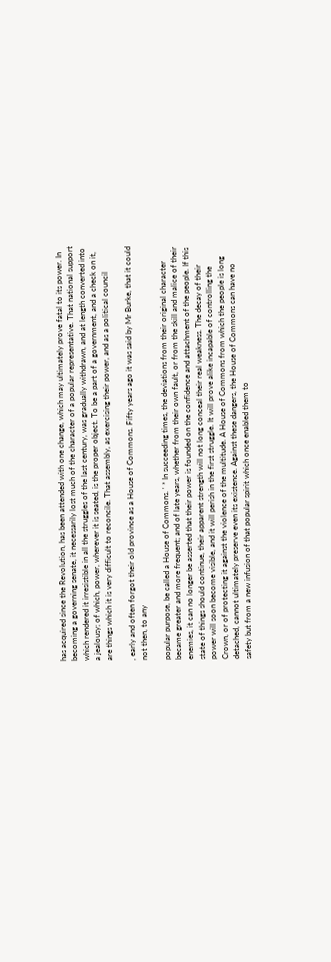has acquired since the Revolution, has been attended with one change, which may ultimately prove fatal to its power. In becoming a governing senate, it necessarily lost much of the character of a popular representative. That national support which rendered it irresistible in all the struggles of the last century, was gradually withdrawn, and at length converted into a jealousy; of which, power, wherever it is seated, is the proper object. To be a part of a government, and a check on it, are things which it is very difficult to reconcile. That assembly, as exercising their power, and as a political council

, early and often forgot their old province as a House of Commons. Fifty years ago it was said by Mr Burke, that it could not then, to any

popular purpose, be called a House of Commons. ' * In succeeding times, the deviations from their original character became greater and more frequent; and of late years, whether from their own fault, or from the skill and malice of their enemies, it can no longer be asserted that their power is founded on the confidence and attachment of the people. If this state of things should continue, their apparent strength will not long conceal their real weakness. The decay of their power will soon become visible, and it will perish in the first struggle. It will prove alike incapable of controlling the Crown, or of protecting it against the violence of the multitude. A House of Commons from which the people is long detached, cannot ultimately preserve even its existence. Against these dangers, the House of Commons can have no safety but from a new infusion of that popular spirit which once enabled them to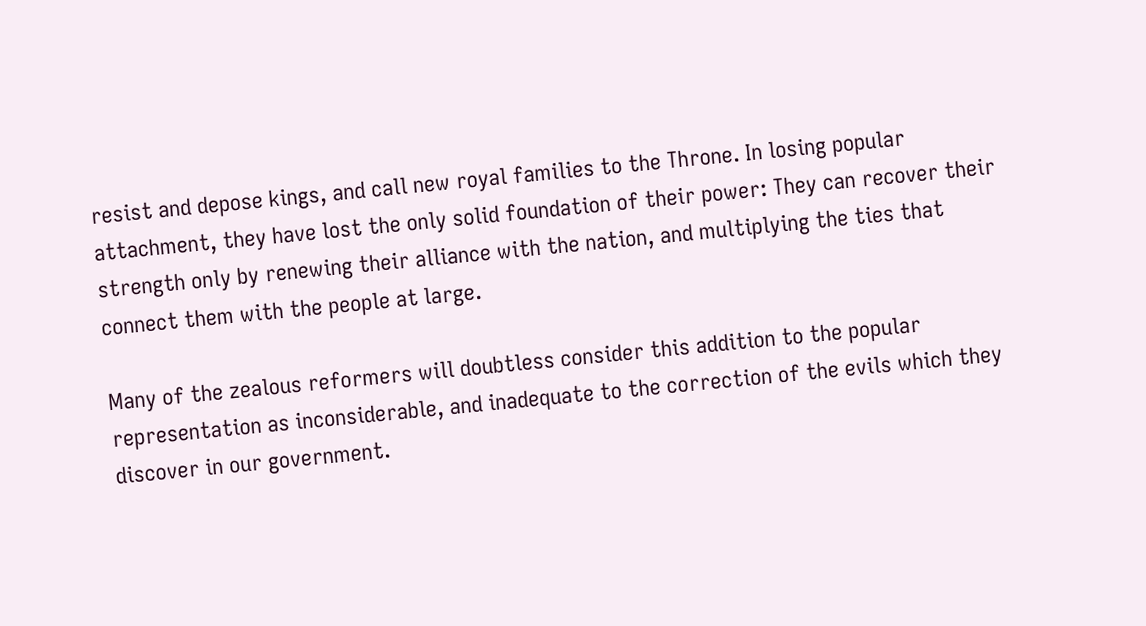resist and depose kings, and call new royal families to the Throne. In losing popular attachment, they have lost the only solid foundation of their power: They can recover their strength only by renewing their alliance with the nation, and multiplying the ties that connect them with the people at large.

Many of the zealous reformers will doubtless consider this addition to the popular representation as inconsiderable, and inadequate to the correction of the evils which they discover in our government.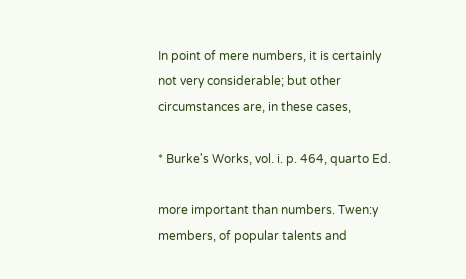In point of mere numbers, it is certainly not very considerable; but other circumstances are, in these cases,

* Burke's Works, vol. i. p. 464, quarto Ed.

more important than numbers. Twen:y members, of popular talents and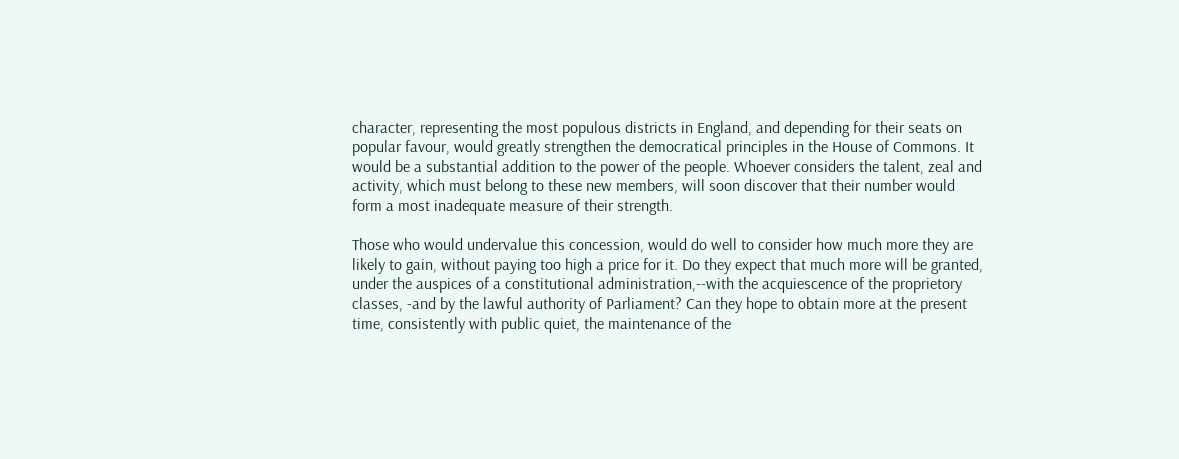character, representing the most populous districts in England, and depending for their seats on popular favour, would greatly strengthen the democratical principles in the House of Commons. It would be a substantial addition to the power of the people. Whoever considers the talent, zeal and activity, which must belong to these new members, will soon discover that their number would form a most inadequate measure of their strength.

Those who would undervalue this concession, would do well to consider how much more they are likely to gain, without paying too high a price for it. Do they expect that much more will be granted, under the auspices of a constitutional administration,--with the acquiescence of the proprietory classes, -and by the lawful authority of Parliament? Can they hope to obtain more at the present time, consistently with public quiet, the maintenance of the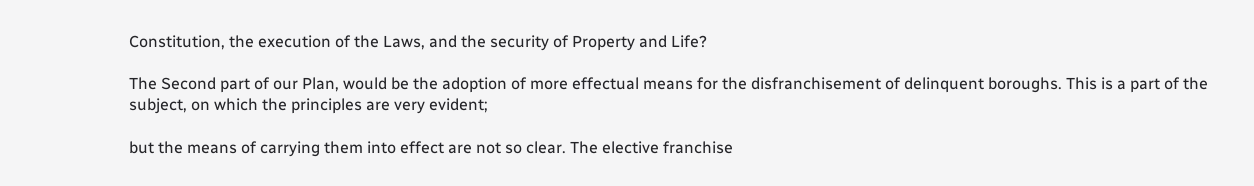Constitution, the execution of the Laws, and the security of Property and Life?

The Second part of our Plan, would be the adoption of more effectual means for the disfranchisement of delinquent boroughs. This is a part of the subject, on which the principles are very evident;

but the means of carrying them into effect are not so clear. The elective franchise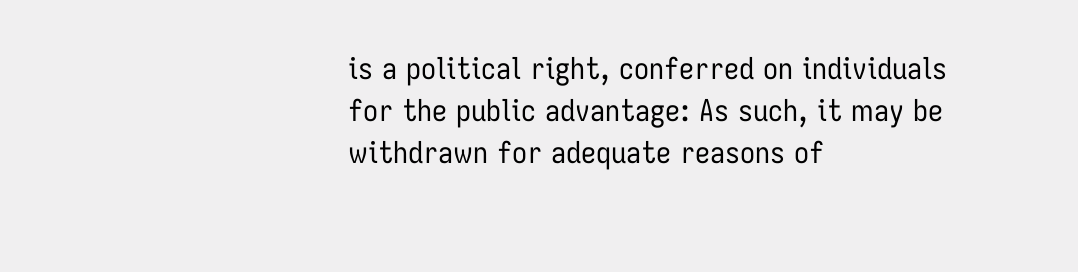is a political right, conferred on individuals for the public advantage: As such, it may be withdrawn for adequate reasons of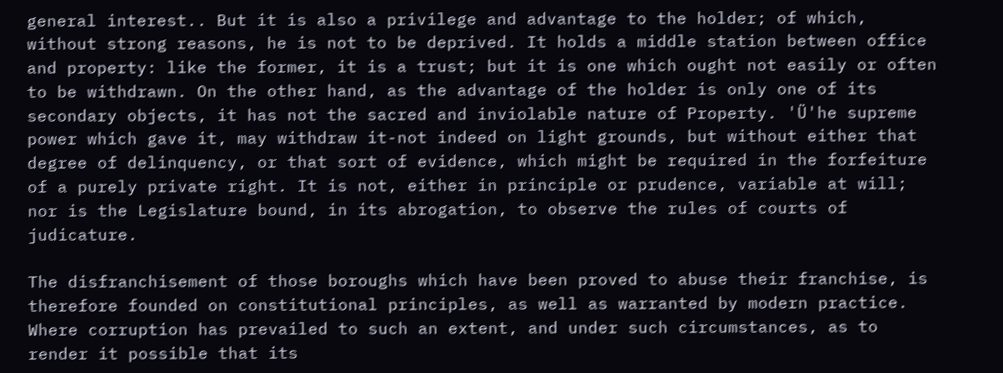general interest.. But it is also a privilege and advantage to the holder; of which, without strong reasons, he is not to be deprived. It holds a middle station between office and property: like the former, it is a trust; but it is one which ought not easily or often to be withdrawn. On the other hand, as the advantage of the holder is only one of its secondary objects, it has not the sacred and inviolable nature of Property. 'Ü'he supreme power which gave it, may withdraw it-not indeed on light grounds, but without either that degree of delinquency, or that sort of evidence, which might be required in the forfeiture of a purely private right. It is not, either in principle or prudence, variable at will; nor is the Legislature bound, in its abrogation, to observe the rules of courts of judicature.

The disfranchisement of those boroughs which have been proved to abuse their franchise, is therefore founded on constitutional principles, as well as warranted by modern practice. Where corruption has prevailed to such an extent, and under such circumstances, as to render it possible that its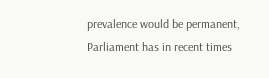prevalence would be permanent, Parliament has in recent times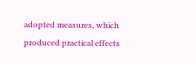adopted measures, which produced practical effects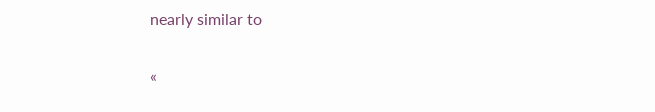nearly similar to

«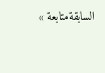السابقةمتابعة »